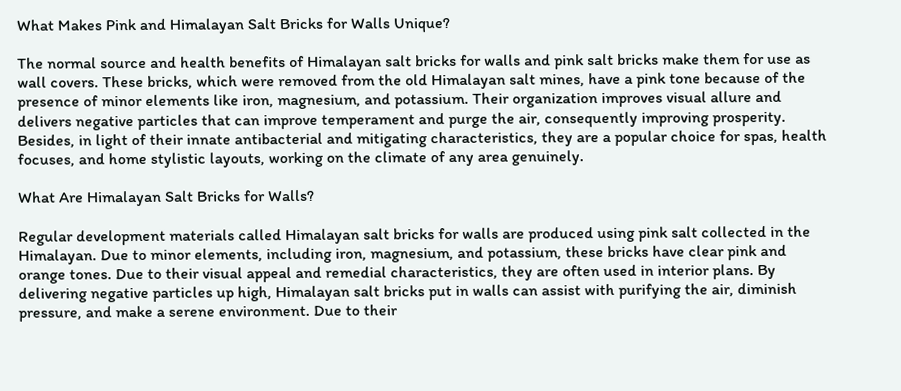What Makes Pink and Himalayan Salt Bricks for Walls Unique?

The normal source and health benefits of Himalayan salt bricks for walls and pink salt bricks make them for use as wall covers. These bricks, which were removed from the old Himalayan salt mines, have a pink tone because of the presence of minor elements like iron, magnesium, and potassium. Their organization improves visual allure and delivers negative particles that can improve temperament and purge the air, consequently improving prosperity. Besides, in light of their innate antibacterial and mitigating characteristics, they are a popular choice for spas, health focuses, and home stylistic layouts, working on the climate of any area genuinely.

What Are Himalayan Salt Bricks for Walls?

Regular development materials called Himalayan salt bricks for walls are produced using pink salt collected in the Himalayan. Due to minor elements, including iron, magnesium, and potassium, these bricks have clear pink and orange tones. Due to their visual appeal and remedial characteristics, they are often used in interior plans. By delivering negative particles up high, Himalayan salt bricks put in walls can assist with purifying the air, diminish pressure, and make a serene environment. Due to their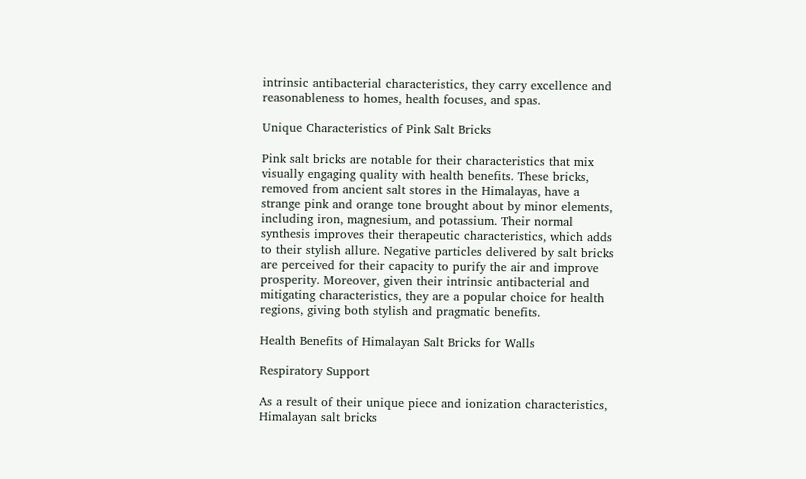intrinsic antibacterial characteristics, they carry excellence and reasonableness to homes, health focuses, and spas.

Unique Characteristics of Pink Salt Bricks

Pink salt bricks are notable for their characteristics that mix visually engaging quality with health benefits. These bricks, removed from ancient salt stores in the Himalayas, have a strange pink and orange tone brought about by minor elements, including iron, magnesium, and potassium. Their normal synthesis improves their therapeutic characteristics, which adds to their stylish allure. Negative particles delivered by salt bricks are perceived for their capacity to purify the air and improve prosperity. Moreover, given their intrinsic antibacterial and mitigating characteristics, they are a popular choice for health regions, giving both stylish and pragmatic benefits.

Health Benefits of Himalayan Salt Bricks for Walls

Respiratory Support

As a result of their unique piece and ionization characteristics, Himalayan salt bricks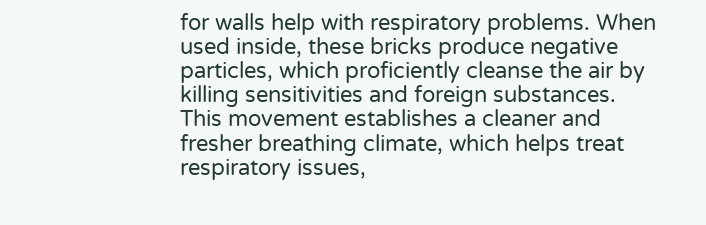for walls help with respiratory problems. When used inside, these bricks produce negative particles, which proficiently cleanse the air by killing sensitivities and foreign substances. This movement establishes a cleaner and fresher breathing climate, which helps treat respiratory issues,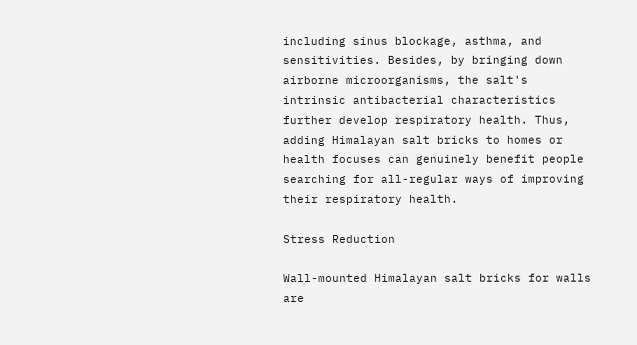including sinus blockage, asthma, and sensitivities. Besides, by bringing down airborne microorganisms, the salt's intrinsic antibacterial characteristics further develop respiratory health. Thus, adding Himalayan salt bricks to homes or health focuses can genuinely benefit people searching for all-regular ways of improving their respiratory health.

Stress Reduction

Wall-mounted Himalayan salt bricks for walls are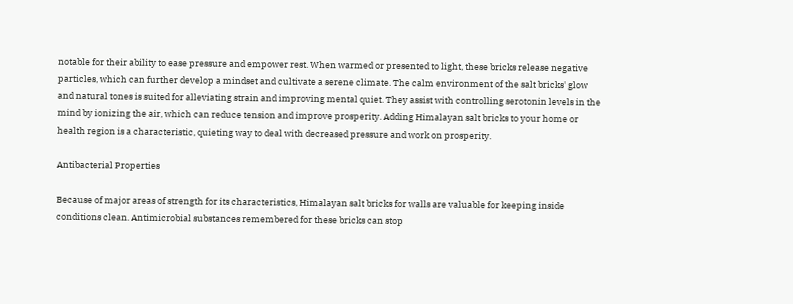notable for their ability to ease pressure and empower rest. When warmed or presented to light, these bricks release negative particles, which can further develop a mindset and cultivate a serene climate. The calm environment of the salt bricks' glow and natural tones is suited for alleviating strain and improving mental quiet. They assist with controlling serotonin levels in the mind by ionizing the air, which can reduce tension and improve prosperity. Adding Himalayan salt bricks to your home or health region is a characteristic, quieting way to deal with decreased pressure and work on prosperity.

Antibacterial Properties

Because of major areas of strength for its characteristics, Himalayan salt bricks for walls are valuable for keeping inside conditions clean. Antimicrobial substances remembered for these bricks can stop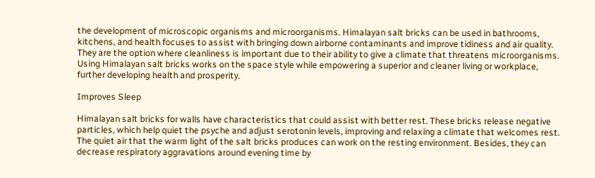the development of microscopic organisms and microorganisms. Himalayan salt bricks can be used in bathrooms, kitchens, and health focuses to assist with bringing down airborne contaminants and improve tidiness and air quality. They are the option where cleanliness is important due to their ability to give a climate that threatens microorganisms. Using Himalayan salt bricks works on the space style while empowering a superior and cleaner living or workplace, further developing health and prosperity.

Improves Sleep

Himalayan salt bricks for walls have characteristics that could assist with better rest. These bricks release negative particles, which help quiet the psyche and adjust serotonin levels, improving and relaxing a climate that welcomes rest. The quiet air that the warm light of the salt bricks produces can work on the resting environment. Besides, they can decrease respiratory aggravations around evening time by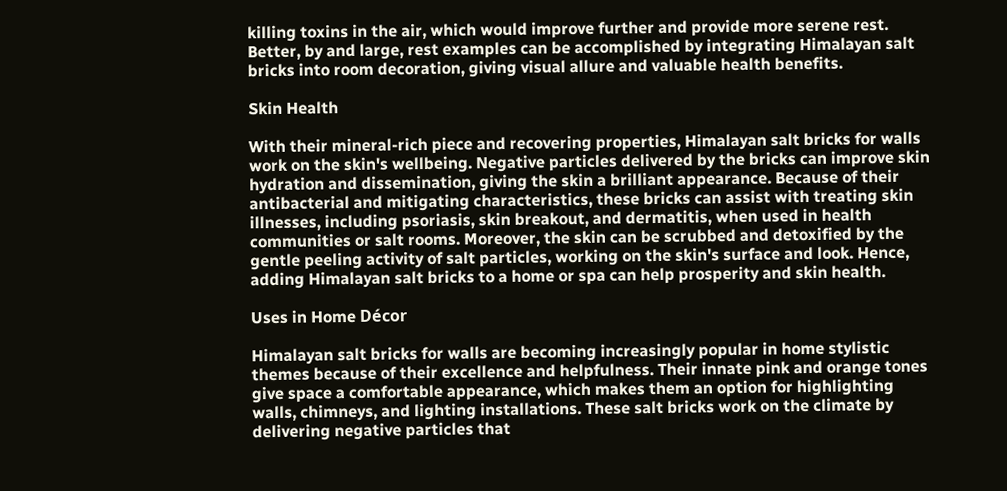killing toxins in the air, which would improve further and provide more serene rest. Better, by and large, rest examples can be accomplished by integrating Himalayan salt bricks into room decoration, giving visual allure and valuable health benefits.

Skin Health

With their mineral-rich piece and recovering properties, Himalayan salt bricks for walls work on the skin's wellbeing. Negative particles delivered by the bricks can improve skin hydration and dissemination, giving the skin a brilliant appearance. Because of their antibacterial and mitigating characteristics, these bricks can assist with treating skin illnesses, including psoriasis, skin breakout, and dermatitis, when used in health communities or salt rooms. Moreover, the skin can be scrubbed and detoxified by the gentle peeling activity of salt particles, working on the skin's surface and look. Hence, adding Himalayan salt bricks to a home or spa can help prosperity and skin health.

Uses in Home Décor

Himalayan salt bricks for walls are becoming increasingly popular in home stylistic themes because of their excellence and helpfulness. Their innate pink and orange tones give space a comfortable appearance, which makes them an option for highlighting walls, chimneys, and lighting installations. These salt bricks work on the climate by delivering negative particles that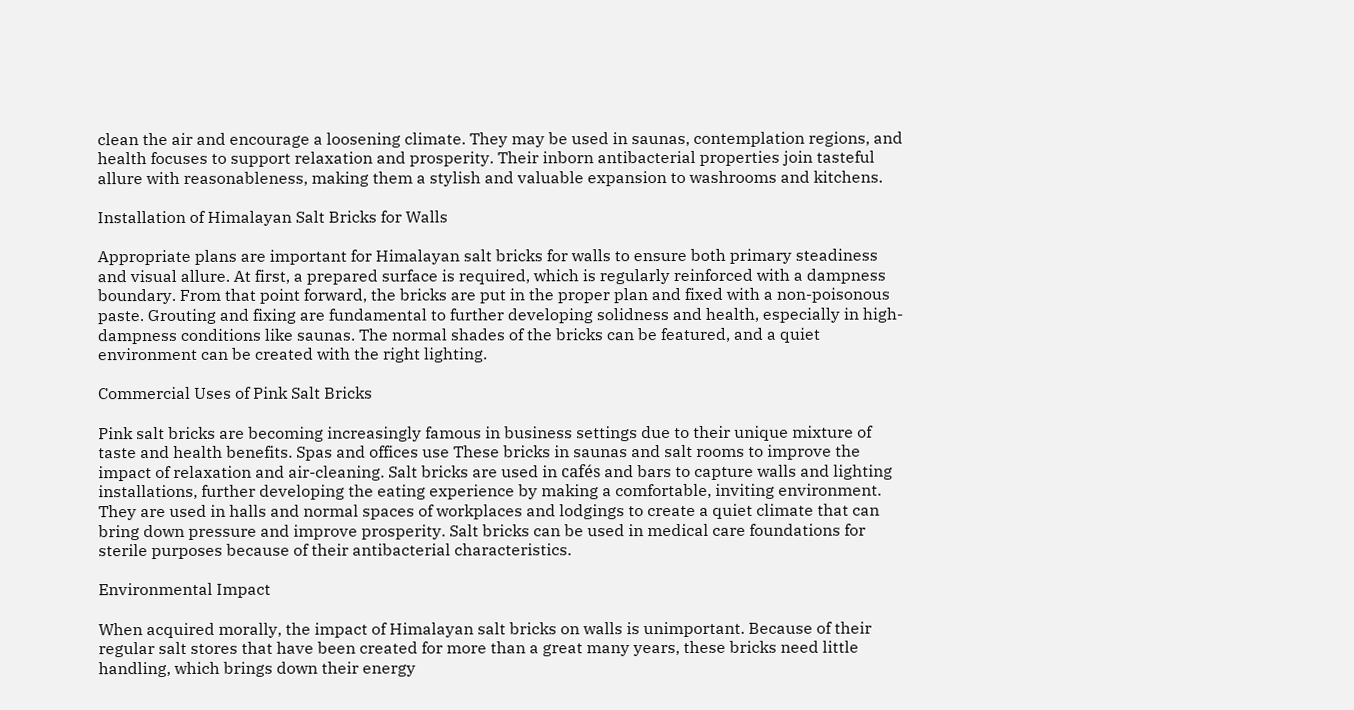clean the air and encourage a loosening climate. They may be used in saunas, contemplation regions, and health focuses to support relaxation and prosperity. Their inborn antibacterial properties join tasteful allure with reasonableness, making them a stylish and valuable expansion to washrooms and kitchens.

Installation of Himalayan Salt Bricks for Walls

Appropriate plans are important for Himalayan salt bricks for walls to ensure both primary steadiness and visual allure. At first, a prepared surface is required, which is regularly reinforced with a dampness boundary. From that point forward, the bricks are put in the proper plan and fixed with a non-poisonous paste. Grouting and fixing are fundamental to further developing solidness and health, especially in high-dampness conditions like saunas. The normal shades of the bricks can be featured, and a quiet environment can be created with the right lighting.

Commercial Uses of Pink Salt Bricks

Pink salt bricks are becoming increasingly famous in business settings due to their unique mixture of taste and health benefits. Spas and offices use These bricks in saunas and salt rooms to improve the impact of relaxation and air-cleaning. Salt bricks are used in cafés and bars to capture walls and lighting installations, further developing the eating experience by making a comfortable, inviting environment. They are used in halls and normal spaces of workplaces and lodgings to create a quiet climate that can bring down pressure and improve prosperity. Salt bricks can be used in medical care foundations for sterile purposes because of their antibacterial characteristics.

Environmental Impact

When acquired morally, the impact of Himalayan salt bricks on walls is unimportant. Because of their regular salt stores that have been created for more than a great many years, these bricks need little handling, which brings down their energy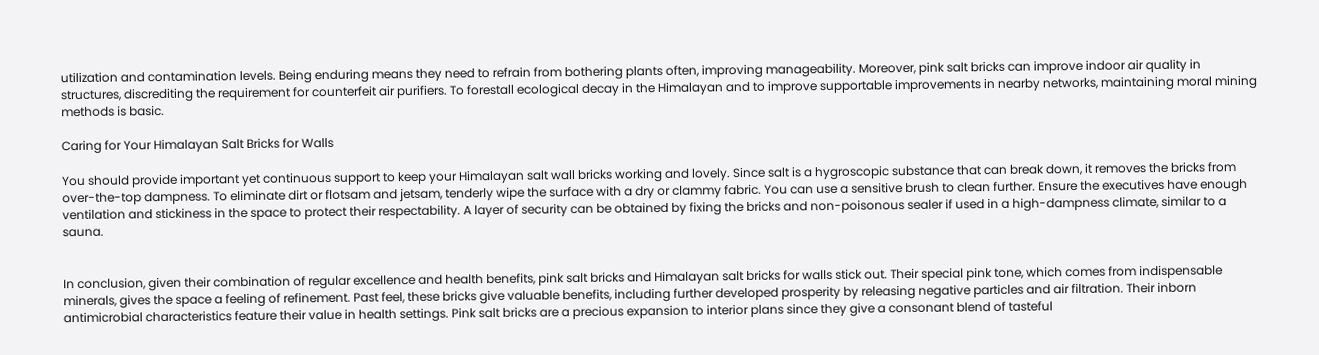utilization and contamination levels. Being enduring means they need to refrain from bothering plants often, improving manageability. Moreover, pink salt bricks can improve indoor air quality in structures, discrediting the requirement for counterfeit air purifiers. To forestall ecological decay in the Himalayan and to improve supportable improvements in nearby networks, maintaining moral mining methods is basic.

Caring for Your Himalayan Salt Bricks for Walls

You should provide important yet continuous support to keep your Himalayan salt wall bricks working and lovely. Since salt is a hygroscopic substance that can break down, it removes the bricks from over-the-top dampness. To eliminate dirt or flotsam and jetsam, tenderly wipe the surface with a dry or clammy fabric. You can use a sensitive brush to clean further. Ensure the executives have enough ventilation and stickiness in the space to protect their respectability. A layer of security can be obtained by fixing the bricks and non-poisonous sealer if used in a high-dampness climate, similar to a sauna.


In conclusion, given their combination of regular excellence and health benefits, pink salt bricks and Himalayan salt bricks for walls stick out. Their special pink tone, which comes from indispensable minerals, gives the space a feeling of refinement. Past feel, these bricks give valuable benefits, including further developed prosperity by releasing negative particles and air filtration. Their inborn antimicrobial characteristics feature their value in health settings. Pink salt bricks are a precious expansion to interior plans since they give a consonant blend of tasteful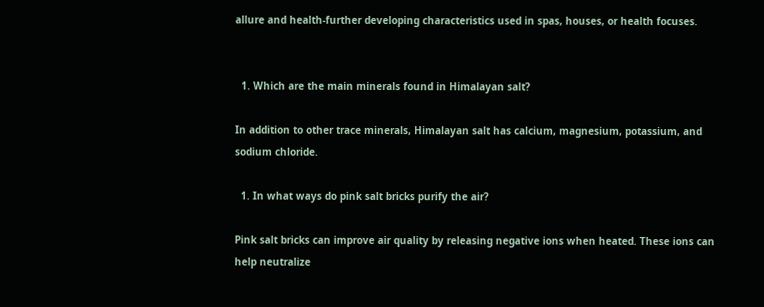allure and health-further developing characteristics used in spas, houses, or health focuses.


  1. Which are the main minerals found in Himalayan salt?

In addition to other trace minerals, Himalayan salt has calcium, magnesium, potassium, and sodium chloride.

  1. In what ways do pink salt bricks purify the air?

Pink salt bricks can improve air quality by releasing negative ions when heated. These ions can help neutralize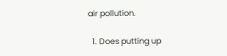air pollution.

  1. Does putting up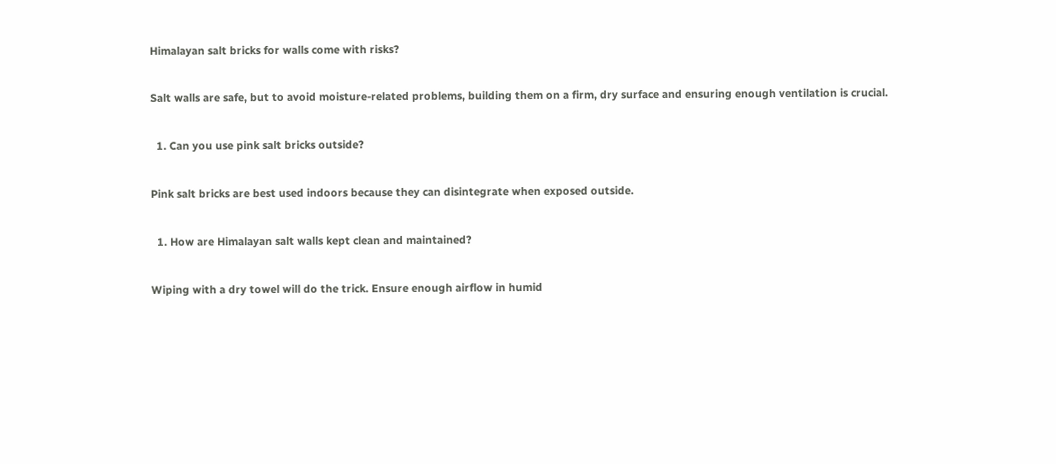Himalayan salt bricks for walls come with risks?

Salt walls are safe, but to avoid moisture-related problems, building them on a firm, dry surface and ensuring enough ventilation is crucial.

  1. Can you use pink salt bricks outside?

Pink salt bricks are best used indoors because they can disintegrate when exposed outside.

  1. How are Himalayan salt walls kept clean and maintained?

Wiping with a dry towel will do the trick. Ensure enough airflow in humid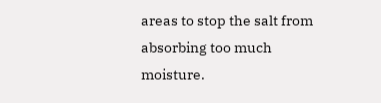areas to stop the salt from absorbing too much moisture.